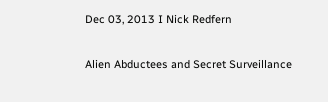Dec 03, 2013 I Nick Redfern

Alien Abductees and Secret Surveillance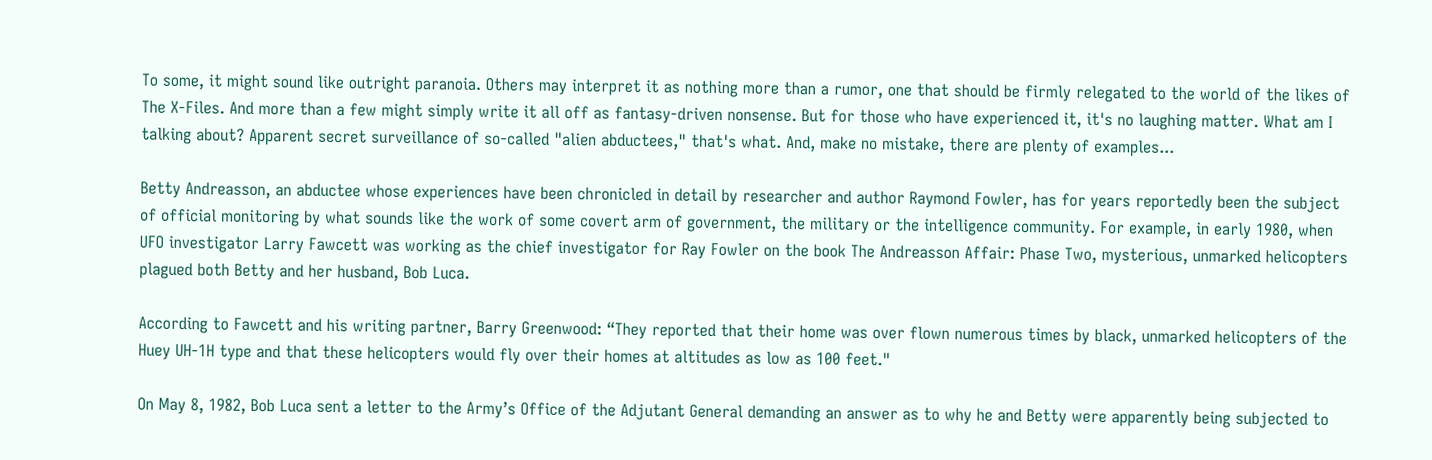To some, it might sound like outright paranoia. Others may interpret it as nothing more than a rumor, one that should be firmly relegated to the world of the likes of The X-Files. And more than a few might simply write it all off as fantasy-driven nonsense. But for those who have experienced it, it's no laughing matter. What am I talking about? Apparent secret surveillance of so-called "alien abductees," that's what. And, make no mistake, there are plenty of examples...

Betty Andreasson, an abductee whose experiences have been chronicled in detail by researcher and author Raymond Fowler, has for years reportedly been the subject of official monitoring by what sounds like the work of some covert arm of government, the military or the intelligence community. For example, in early 1980, when UFO investigator Larry Fawcett was working as the chief investigator for Ray Fowler on the book The Andreasson Affair: Phase Two, mysterious, unmarked helicopters plagued both Betty and her husband, Bob Luca.

According to Fawcett and his writing partner, Barry Greenwood: “They reported that their home was over flown numerous times by black, unmarked helicopters of the Huey UH-1H type and that these helicopters would fly over their homes at altitudes as low as 100 feet."

On May 8, 1982, Bob Luca sent a letter to the Army’s Office of the Adjutant General demanding an answer as to why he and Betty were apparently being subjected to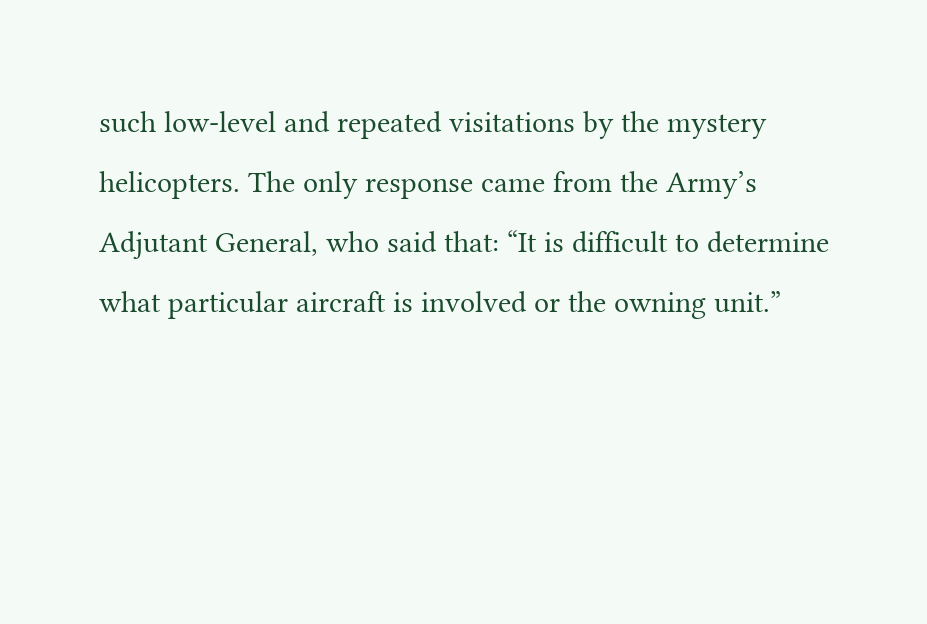such low-level and repeated visitations by the mystery helicopters. The only response came from the Army’s Adjutant General, who said that: “It is difficult to determine what particular aircraft is involved or the owning unit.”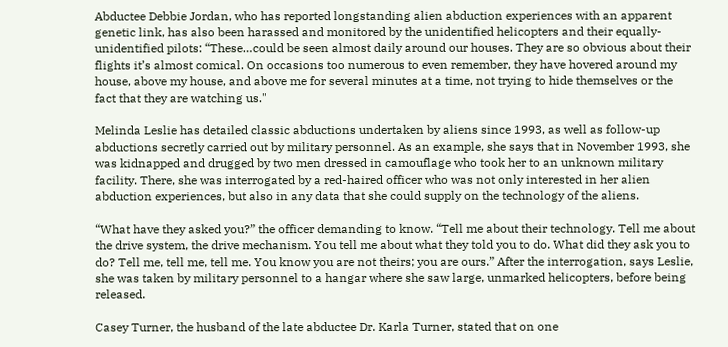Abductee Debbie Jordan, who has reported longstanding alien abduction experiences with an apparent genetic link, has also been harassed and monitored by the unidentified helicopters and their equally-unidentified pilots: “These…could be seen almost daily around our houses. They are so obvious about their flights it’s almost comical. On occasions too numerous to even remember, they have hovered around my house, above my house, and above me for several minutes at a time, not trying to hide themselves or the fact that they are watching us."

Melinda Leslie has detailed classic abductions undertaken by aliens since 1993, as well as follow-up abductions secretly carried out by military personnel. As an example, she says that in November 1993, she was kidnapped and drugged by two men dressed in camouflage who took her to an unknown military facility. There, she was interrogated by a red-haired officer who was not only interested in her alien abduction experiences, but also in any data that she could supply on the technology of the aliens.

“What have they asked you?” the officer demanding to know. “Tell me about their technology. Tell me about the drive system, the drive mechanism. You tell me about what they told you to do. What did they ask you to do? Tell me, tell me, tell me. You know you are not theirs; you are ours.” After the interrogation, says Leslie, she was taken by military personnel to a hangar where she saw large, unmarked helicopters, before being released.

Casey Turner, the husband of the late abductee Dr. Karla Turner, stated that on one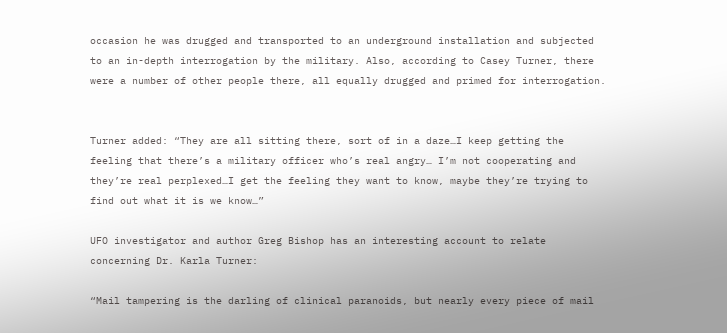occasion he was drugged and transported to an underground installation and subjected to an in-depth interrogation by the military. Also, according to Casey Turner, there were a number of other people there, all equally drugged and primed for interrogation.


Turner added: “They are all sitting there, sort of in a daze…I keep getting the feeling that there’s a military officer who’s real angry… I’m not cooperating and they’re real perplexed…I get the feeling they want to know, maybe they’re trying to find out what it is we know…”

UFO investigator and author Greg Bishop has an interesting account to relate concerning Dr. Karla Turner:

“Mail tampering is the darling of clinical paranoids, but nearly every piece of mail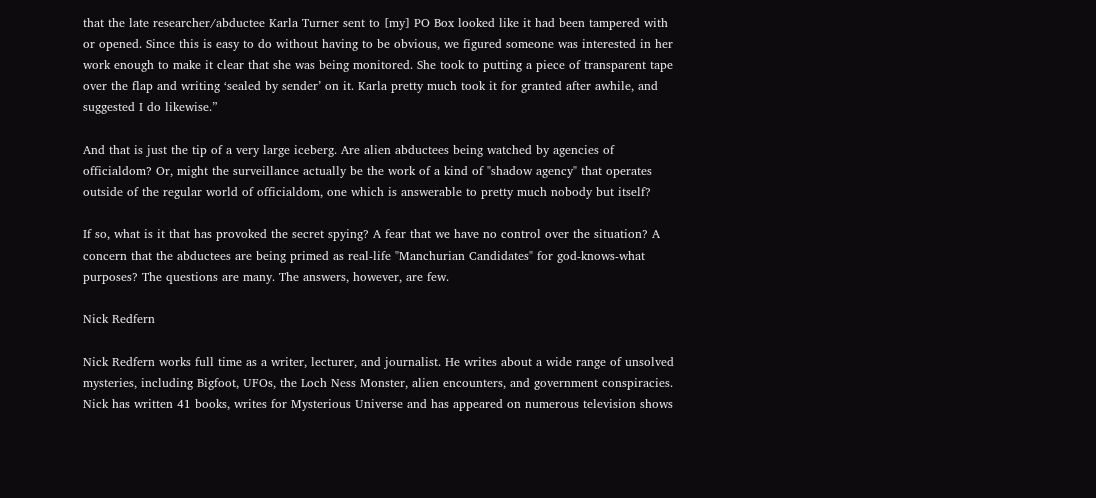that the late researcher/abductee Karla Turner sent to [my] PO Box looked like it had been tampered with or opened. Since this is easy to do without having to be obvious, we figured someone was interested in her work enough to make it clear that she was being monitored. She took to putting a piece of transparent tape over the flap and writing ‘sealed by sender’ on it. Karla pretty much took it for granted after awhile, and suggested I do likewise.”

And that is just the tip of a very large iceberg. Are alien abductees being watched by agencies of officialdom? Or, might the surveillance actually be the work of a kind of "shadow agency" that operates outside of the regular world of officialdom, one which is answerable to pretty much nobody but itself?

If so, what is it that has provoked the secret spying? A fear that we have no control over the situation? A concern that the abductees are being primed as real-life "Manchurian Candidates" for god-knows-what purposes? The questions are many. The answers, however, are few.

Nick Redfern

Nick Redfern works full time as a writer, lecturer, and journalist. He writes about a wide range of unsolved mysteries, including Bigfoot, UFOs, the Loch Ness Monster, alien encounters, and government conspiracies. Nick has written 41 books, writes for Mysterious Universe and has appeared on numerous television shows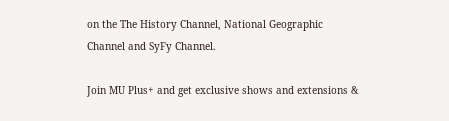on the The History Channel, National Geographic Channel and SyFy Channel.

Join MU Plus+ and get exclusive shows and extensions &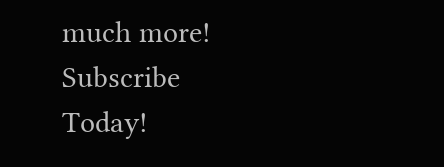much more! Subscribe Today!